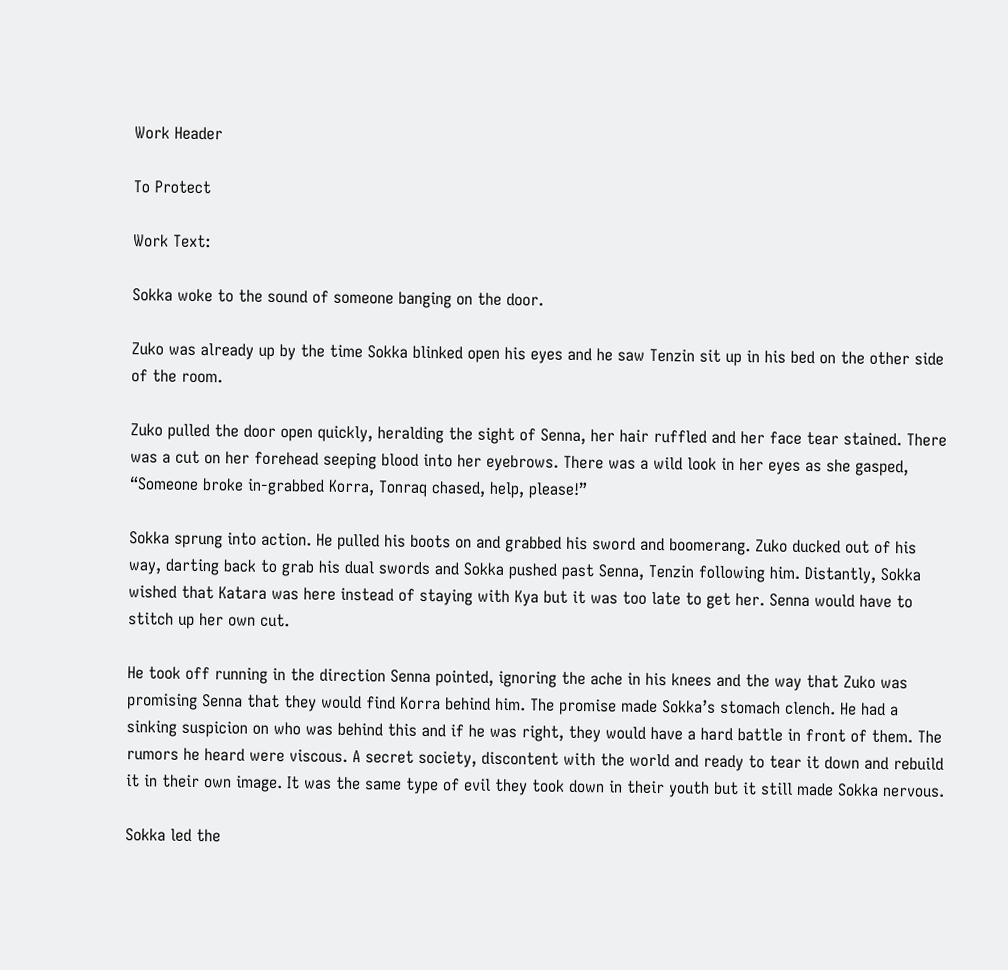Work Header

To Protect

Work Text:

Sokka woke to the sound of someone banging on the door.

Zuko was already up by the time Sokka blinked open his eyes and he saw Tenzin sit up in his bed on the other side of the room.

Zuko pulled the door open quickly, heralding the sight of Senna, her hair ruffled and her face tear stained. There was a cut on her forehead seeping blood into her eyebrows. There was a wild look in her eyes as she gasped, “Someone broke in-grabbed Korra, Tonraq chased, help, please!”

Sokka sprung into action. He pulled his boots on and grabbed his sword and boomerang. Zuko ducked out of his way, darting back to grab his dual swords and Sokka pushed past Senna, Tenzin following him. Distantly, Sokka wished that Katara was here instead of staying with Kya but it was too late to get her. Senna would have to stitch up her own cut.

He took off running in the direction Senna pointed, ignoring the ache in his knees and the way that Zuko was promising Senna that they would find Korra behind him. The promise made Sokka’s stomach clench. He had a sinking suspicion on who was behind this and if he was right, they would have a hard battle in front of them. The rumors he heard were viscous. A secret society, discontent with the world and ready to tear it down and rebuild it in their own image. It was the same type of evil they took down in their youth but it still made Sokka nervous.

Sokka led the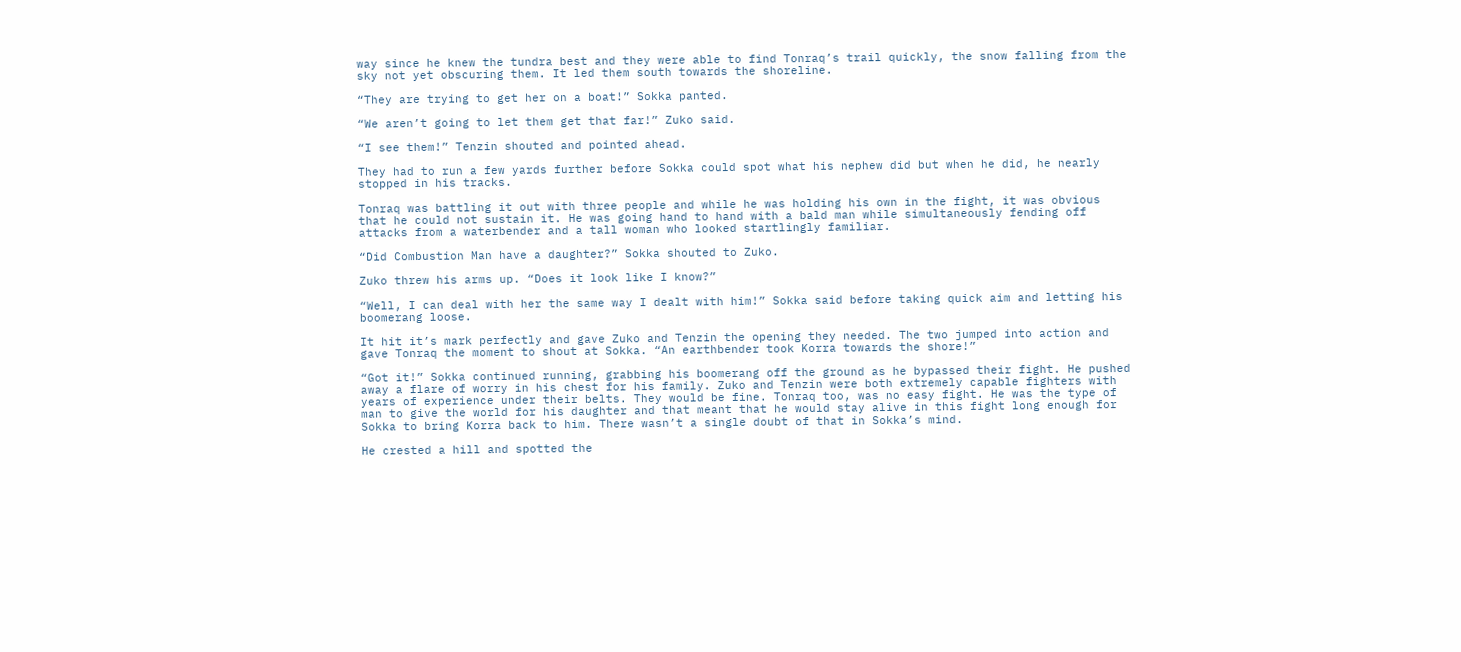way since he knew the tundra best and they were able to find Tonraq’s trail quickly, the snow falling from the sky not yet obscuring them. It led them south towards the shoreline.

“They are trying to get her on a boat!” Sokka panted.

“We aren’t going to let them get that far!” Zuko said.

“I see them!” Tenzin shouted and pointed ahead.

They had to run a few yards further before Sokka could spot what his nephew did but when he did, he nearly stopped in his tracks.

Tonraq was battling it out with three people and while he was holding his own in the fight, it was obvious that he could not sustain it. He was going hand to hand with a bald man while simultaneously fending off attacks from a waterbender and a tall woman who looked startlingly familiar.

“Did Combustion Man have a daughter?” Sokka shouted to Zuko.

Zuko threw his arms up. “Does it look like I know?”

“Well, I can deal with her the same way I dealt with him!” Sokka said before taking quick aim and letting his boomerang loose.

It hit it’s mark perfectly and gave Zuko and Tenzin the opening they needed. The two jumped into action and gave Tonraq the moment to shout at Sokka. “An earthbender took Korra towards the shore!”

“Got it!” Sokka continued running, grabbing his boomerang off the ground as he bypassed their fight. He pushed away a flare of worry in his chest for his family. Zuko and Tenzin were both extremely capable fighters with years of experience under their belts. They would be fine. Tonraq too, was no easy fight. He was the type of man to give the world for his daughter and that meant that he would stay alive in this fight long enough for Sokka to bring Korra back to him. There wasn’t a single doubt of that in Sokka’s mind.

He crested a hill and spotted the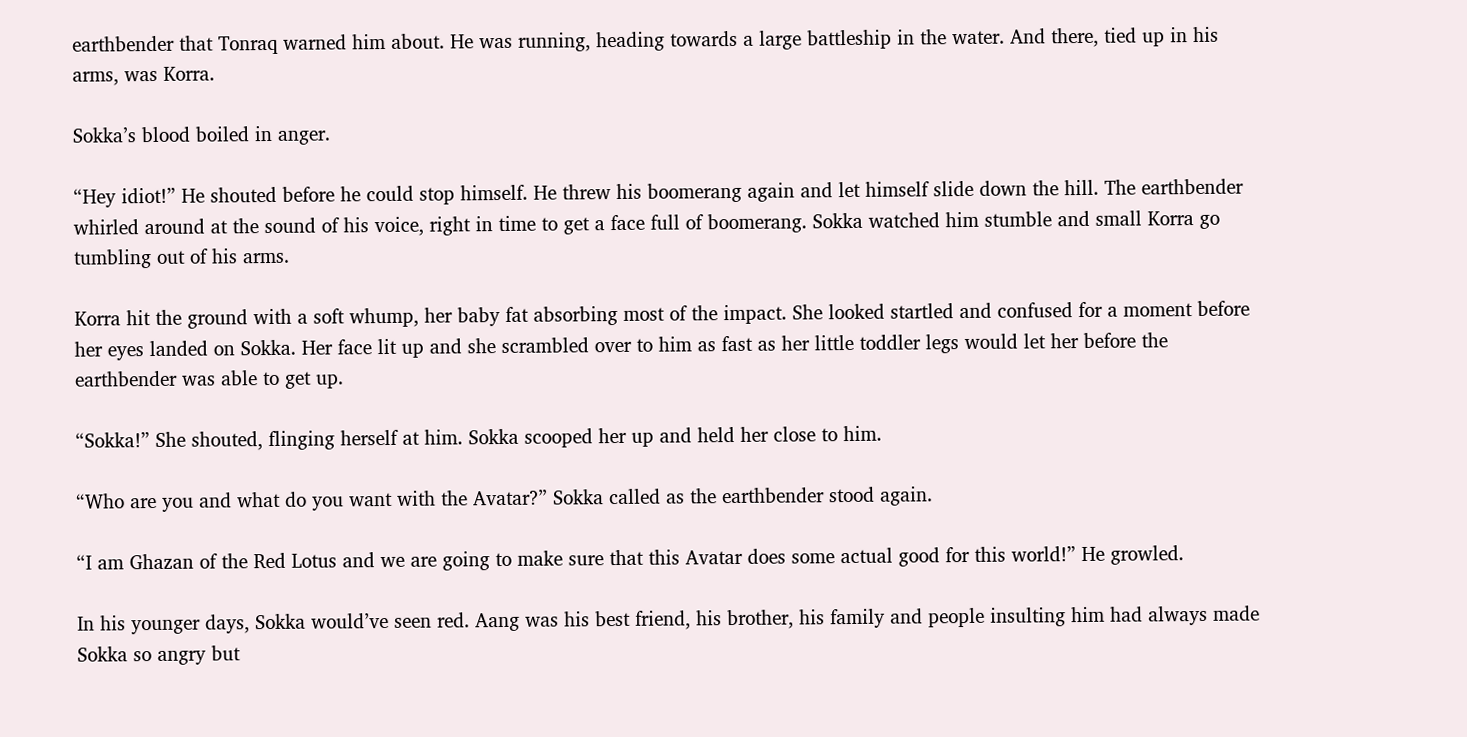earthbender that Tonraq warned him about. He was running, heading towards a large battleship in the water. And there, tied up in his arms, was Korra.

Sokka’s blood boiled in anger.

“Hey idiot!” He shouted before he could stop himself. He threw his boomerang again and let himself slide down the hill. The earthbender whirled around at the sound of his voice, right in time to get a face full of boomerang. Sokka watched him stumble and small Korra go tumbling out of his arms.

Korra hit the ground with a soft whump, her baby fat absorbing most of the impact. She looked startled and confused for a moment before her eyes landed on Sokka. Her face lit up and she scrambled over to him as fast as her little toddler legs would let her before the earthbender was able to get up.

“Sokka!” She shouted, flinging herself at him. Sokka scooped her up and held her close to him.

“Who are you and what do you want with the Avatar?” Sokka called as the earthbender stood again.

“I am Ghazan of the Red Lotus and we are going to make sure that this Avatar does some actual good for this world!” He growled.

In his younger days, Sokka would’ve seen red. Aang was his best friend, his brother, his family and people insulting him had always made Sokka so angry but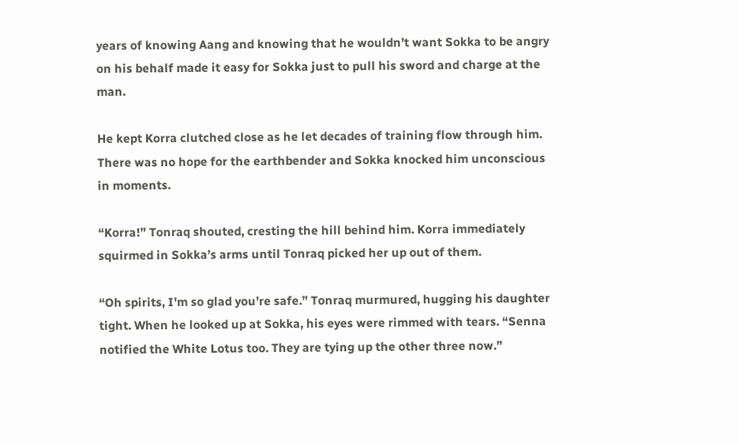years of knowing Aang and knowing that he wouldn’t want Sokka to be angry on his behalf made it easy for Sokka just to pull his sword and charge at the man.

He kept Korra clutched close as he let decades of training flow through him. There was no hope for the earthbender and Sokka knocked him unconscious in moments.

“Korra!” Tonraq shouted, cresting the hill behind him. Korra immediately squirmed in Sokka’s arms until Tonraq picked her up out of them.

“Oh spirits, I'm so glad you’re safe.” Tonraq murmured, hugging his daughter tight. When he looked up at Sokka, his eyes were rimmed with tears. “Senna notified the White Lotus too. They are tying up the other three now.”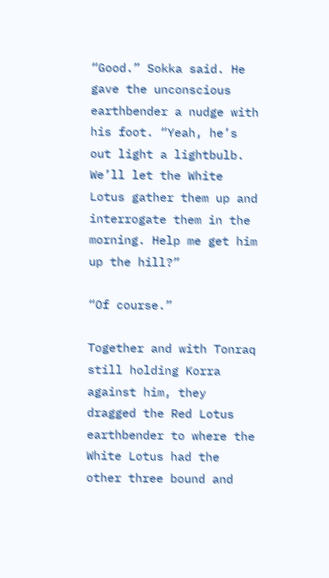“Good.” Sokka said. He gave the unconscious earthbender a nudge with his foot. “Yeah, he’s out light a lightbulb. We’ll let the White Lotus gather them up and interrogate them in the morning. Help me get him up the hill?”

“Of course.”

Together and with Tonraq still holding Korra against him, they dragged the Red Lotus earthbender to where the White Lotus had the other three bound and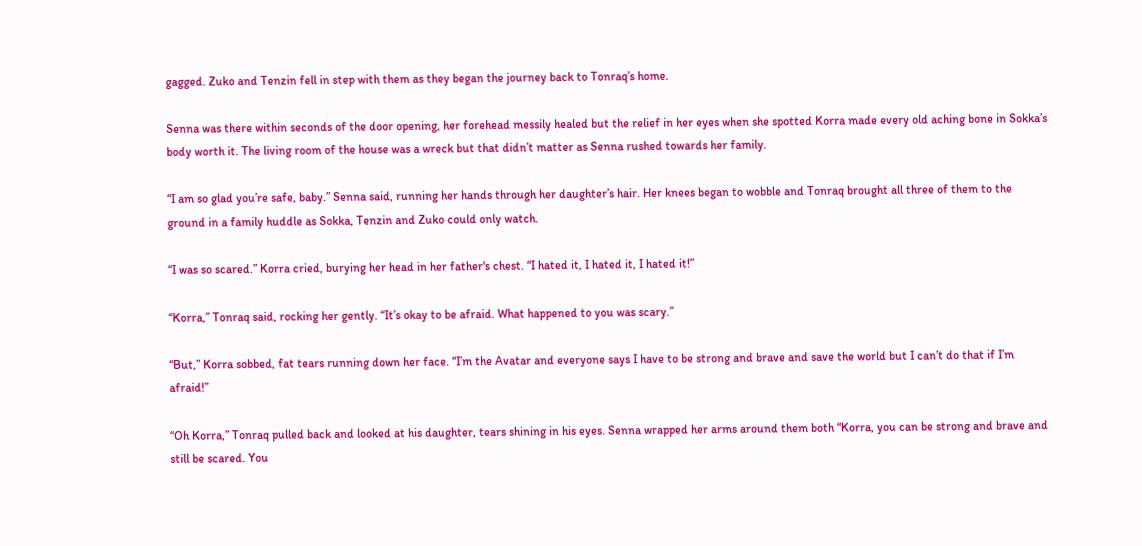gagged. Zuko and Tenzin fell in step with them as they began the journey back to Tonraq’s home.

Senna was there within seconds of the door opening, her forehead messily healed but the relief in her eyes when she spotted Korra made every old aching bone in Sokka’s body worth it. The living room of the house was a wreck but that didn’t matter as Senna rushed towards her family.

“I am so glad you’re safe, baby.” Senna said, running her hands through her daughter’s hair. Her knees began to wobble and Tonraq brought all three of them to the ground in a family huddle as Sokka, Tenzin and Zuko could only watch.

“I was so scared.” Korra cried, burying her head in her father's chest. “I hated it, I hated it, I hated it!”

“Korra,” Tonraq said, rocking her gently. “It’s okay to be afraid. What happened to you was scary.”

“But,” Korra sobbed, fat tears running down her face. “I’m the Avatar and everyone says I have to be strong and brave and save the world but I can’t do that if I’m afraid!”

“Oh Korra,” Tonraq pulled back and looked at his daughter, tears shining in his eyes. Senna wrapped her arms around them both “Korra, you can be strong and brave and still be scared. You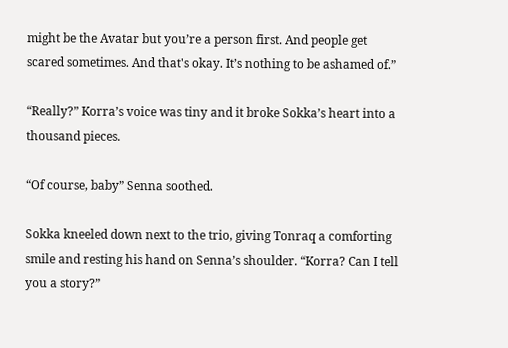might be the Avatar but you’re a person first. And people get scared sometimes. And that's okay. It’s nothing to be ashamed of.”

“Really?” Korra’s voice was tiny and it broke Sokka’s heart into a thousand pieces.

“Of course, baby” Senna soothed.

Sokka kneeled down next to the trio, giving Tonraq a comforting smile and resting his hand on Senna’s shoulder. “Korra? Can I tell you a story?”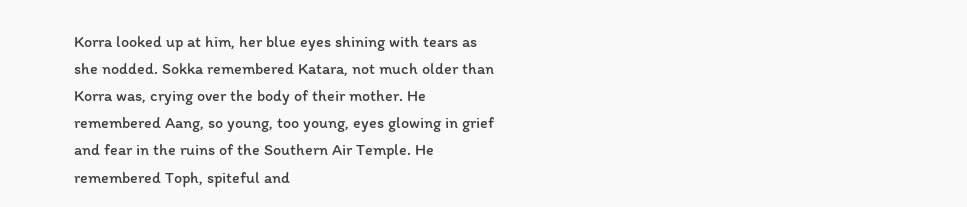Korra looked up at him, her blue eyes shining with tears as she nodded. Sokka remembered Katara, not much older than Korra was, crying over the body of their mother. He remembered Aang, so young, too young, eyes glowing in grief and fear in the ruins of the Southern Air Temple. He remembered Toph, spiteful and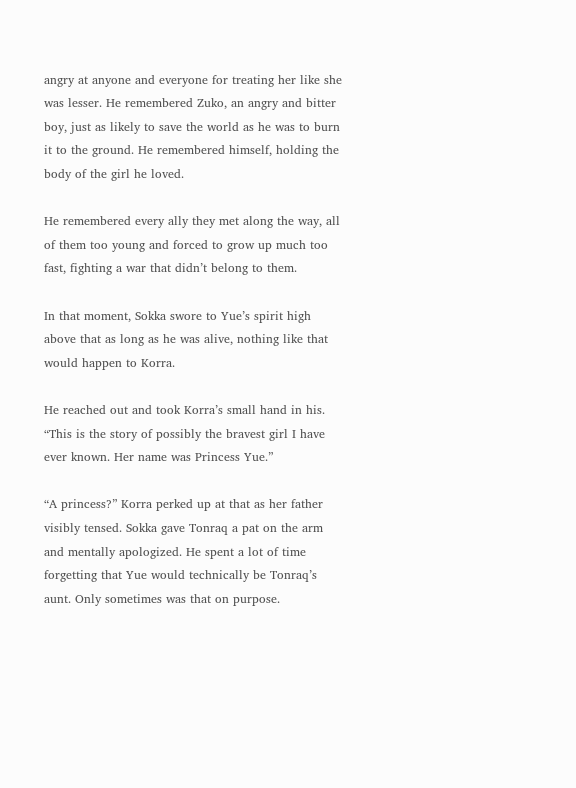angry at anyone and everyone for treating her like she was lesser. He remembered Zuko, an angry and bitter boy, just as likely to save the world as he was to burn it to the ground. He remembered himself, holding the body of the girl he loved.

He remembered every ally they met along the way, all of them too young and forced to grow up much too fast, fighting a war that didn’t belong to them.

In that moment, Sokka swore to Yue’s spirit high above that as long as he was alive, nothing like that would happen to Korra.

He reached out and took Korra’s small hand in his. “This is the story of possibly the bravest girl I have ever known. Her name was Princess Yue.”

“A princess?” Korra perked up at that as her father visibly tensed. Sokka gave Tonraq a pat on the arm and mentally apologized. He spent a lot of time forgetting that Yue would technically be Tonraq’s aunt. Only sometimes was that on purpose.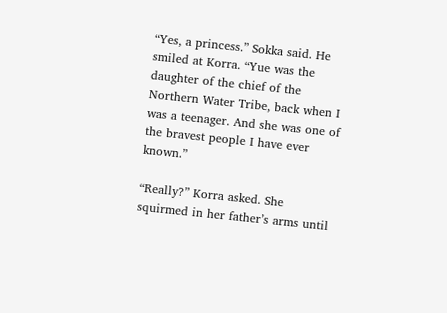“Yes, a princess.” Sokka said. He smiled at Korra. “Yue was the daughter of the chief of the Northern Water Tribe, back when I was a teenager. And she was one of the bravest people I have ever known.”

“Really?” Korra asked. She squirmed in her father’s arms until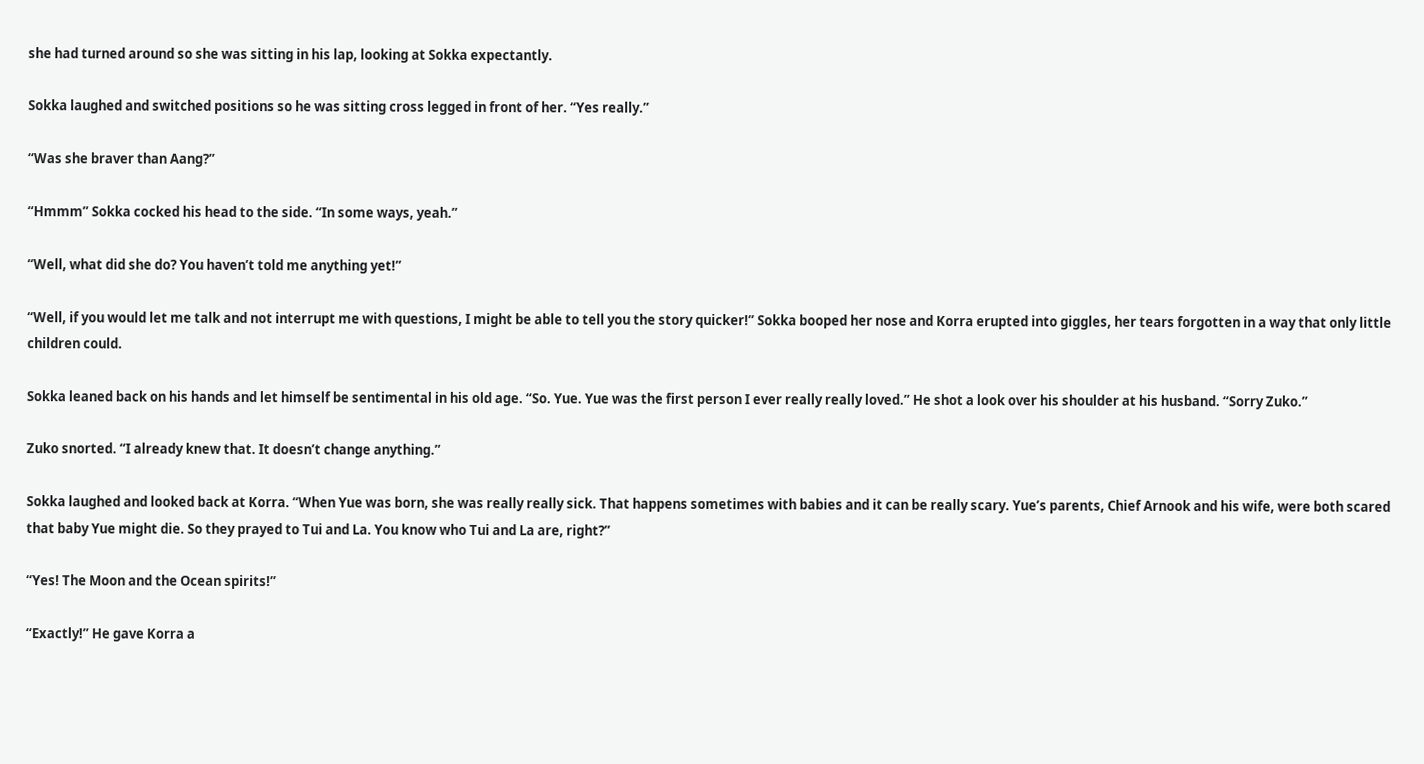she had turned around so she was sitting in his lap, looking at Sokka expectantly.

Sokka laughed and switched positions so he was sitting cross legged in front of her. “Yes really.”

“Was she braver than Aang?”

“Hmmm” Sokka cocked his head to the side. “In some ways, yeah.”

“Well, what did she do? You haven’t told me anything yet!”

“Well, if you would let me talk and not interrupt me with questions, I might be able to tell you the story quicker!” Sokka booped her nose and Korra erupted into giggles, her tears forgotten in a way that only little children could.

Sokka leaned back on his hands and let himself be sentimental in his old age. “So. Yue. Yue was the first person I ever really really loved.” He shot a look over his shoulder at his husband. “Sorry Zuko.”

Zuko snorted. “I already knew that. It doesn’t change anything.”

Sokka laughed and looked back at Korra. “When Yue was born, she was really really sick. That happens sometimes with babies and it can be really scary. Yue’s parents, Chief Arnook and his wife, were both scared that baby Yue might die. So they prayed to Tui and La. You know who Tui and La are, right?”

“Yes! The Moon and the Ocean spirits!”

“Exactly!” He gave Korra a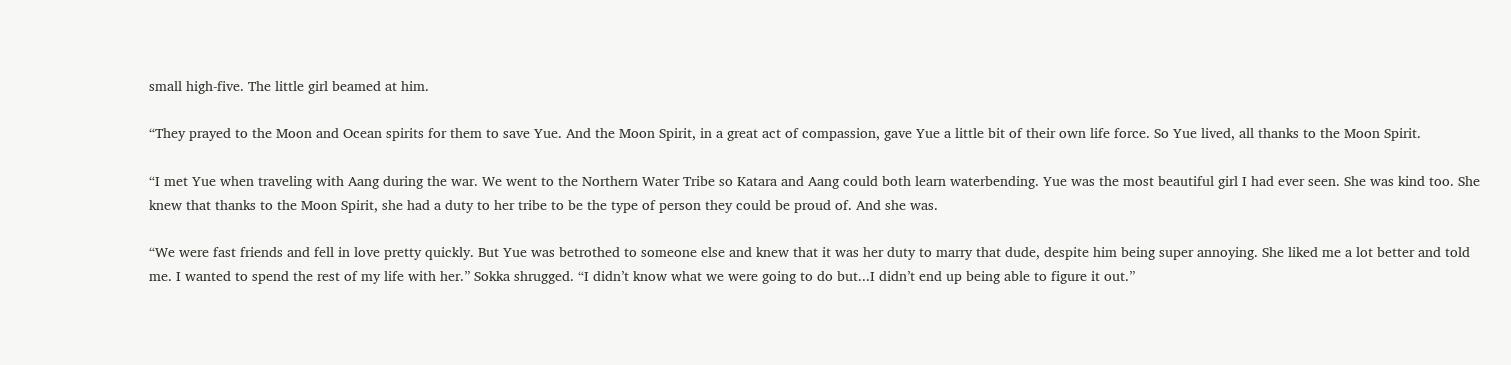small high-five. The little girl beamed at him.

“They prayed to the Moon and Ocean spirits for them to save Yue. And the Moon Spirit, in a great act of compassion, gave Yue a little bit of their own life force. So Yue lived, all thanks to the Moon Spirit.

“I met Yue when traveling with Aang during the war. We went to the Northern Water Tribe so Katara and Aang could both learn waterbending. Yue was the most beautiful girl I had ever seen. She was kind too. She knew that thanks to the Moon Spirit, she had a duty to her tribe to be the type of person they could be proud of. And she was.

“We were fast friends and fell in love pretty quickly. But Yue was betrothed to someone else and knew that it was her duty to marry that dude, despite him being super annoying. She liked me a lot better and told me. I wanted to spend the rest of my life with her.” Sokka shrugged. “I didn’t know what we were going to do but...I didn’t end up being able to figure it out.”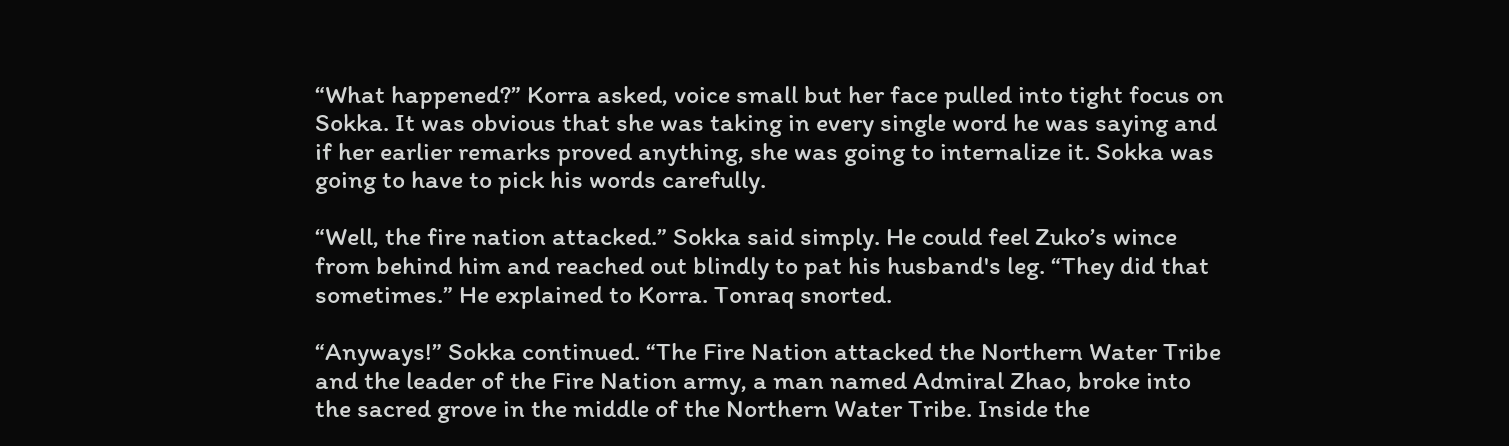“What happened?” Korra asked, voice small but her face pulled into tight focus on Sokka. It was obvious that she was taking in every single word he was saying and if her earlier remarks proved anything, she was going to internalize it. Sokka was going to have to pick his words carefully.

“Well, the fire nation attacked.” Sokka said simply. He could feel Zuko’s wince from behind him and reached out blindly to pat his husband's leg. “They did that sometimes.” He explained to Korra. Tonraq snorted.

“Anyways!” Sokka continued. “The Fire Nation attacked the Northern Water Tribe and the leader of the Fire Nation army, a man named Admiral Zhao, broke into the sacred grove in the middle of the Northern Water Tribe. Inside the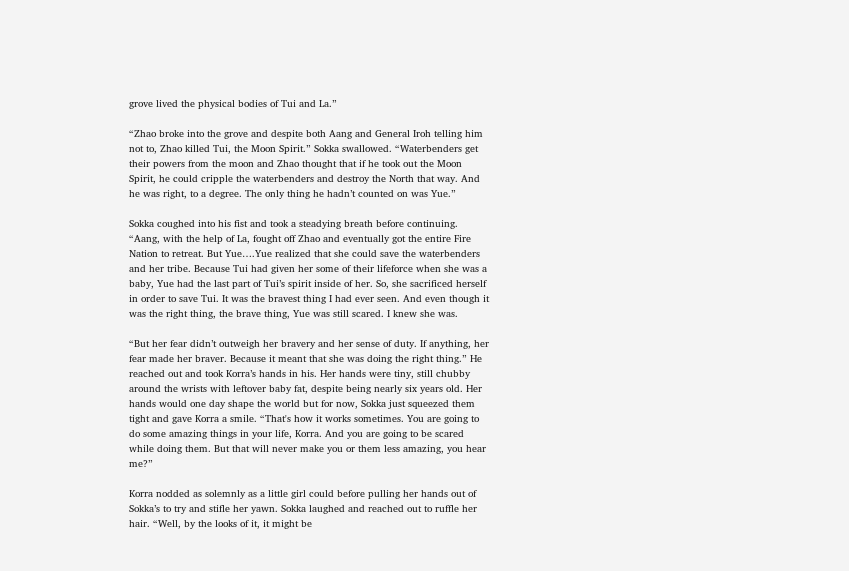grove lived the physical bodies of Tui and La.”

“Zhao broke into the grove and despite both Aang and General Iroh telling him not to, Zhao killed Tui, the Moon Spirit.” Sokka swallowed. “Waterbenders get their powers from the moon and Zhao thought that if he took out the Moon Spirit, he could cripple the waterbenders and destroy the North that way. And he was right, to a degree. The only thing he hadn’t counted on was Yue.”

Sokka coughed into his fist and took a steadying breath before continuing. “Aang, with the help of La, fought off Zhao and eventually got the entire Fire Nation to retreat. But Yue….Yue realized that she could save the waterbenders and her tribe. Because Tui had given her some of their lifeforce when she was a baby, Yue had the last part of Tui’s spirit inside of her. So, she sacrificed herself in order to save Tui. It was the bravest thing I had ever seen. And even though it was the right thing, the brave thing, Yue was still scared. I knew she was.

“But her fear didn’t outweigh her bravery and her sense of duty. If anything, her fear made her braver. Because it meant that she was doing the right thing.” He reached out and took Korra’s hands in his. Her hands were tiny, still chubby around the wrists with leftover baby fat, despite being nearly six years old. Her hands would one day shape the world but for now, Sokka just squeezed them tight and gave Korra a smile. “That's how it works sometimes. You are going to do some amazing things in your life, Korra. And you are going to be scared while doing them. But that will never make you or them less amazing, you hear me?”

Korra nodded as solemnly as a little girl could before pulling her hands out of Sokka’s to try and stifle her yawn. Sokka laughed and reached out to ruffle her hair. “Well, by the looks of it, it might be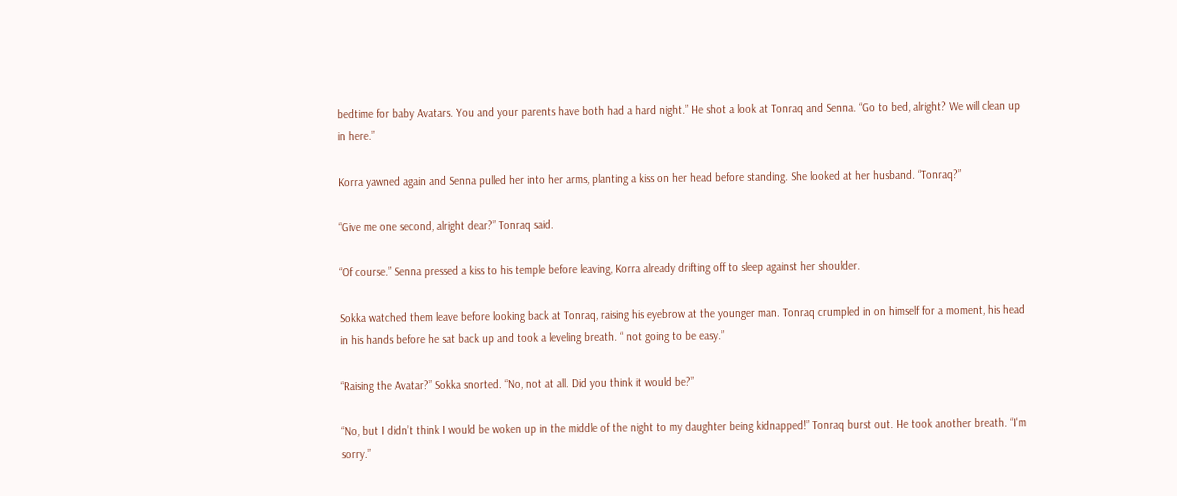bedtime for baby Avatars. You and your parents have both had a hard night.” He shot a look at Tonraq and Senna. “Go to bed, alright? We will clean up in here.”

Korra yawned again and Senna pulled her into her arms, planting a kiss on her head before standing. She looked at her husband. “Tonraq?”

“Give me one second, alright dear?” Tonraq said.

“Of course.” Senna pressed a kiss to his temple before leaving, Korra already drifting off to sleep against her shoulder.

Sokka watched them leave before looking back at Tonraq, raising his eyebrow at the younger man. Tonraq crumpled in on himself for a moment, his head in his hands before he sat back up and took a leveling breath. “ not going to be easy.”

“Raising the Avatar?” Sokka snorted. “No, not at all. Did you think it would be?”

“No, but I didn’t think I would be woken up in the middle of the night to my daughter being kidnapped!” Tonraq burst out. He took another breath. “I'm sorry.”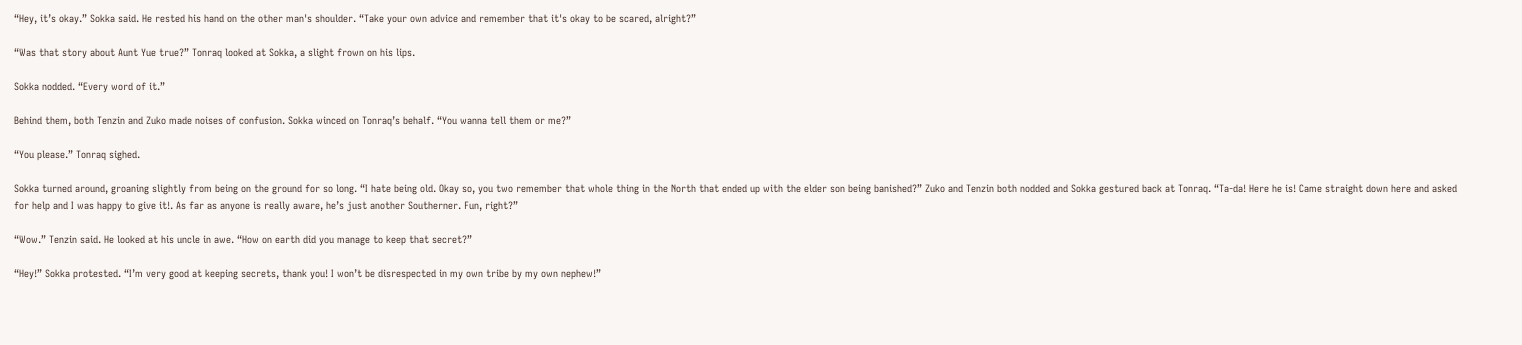“Hey, it’s okay.” Sokka said. He rested his hand on the other man's shoulder. “Take your own advice and remember that it's okay to be scared, alright?”

“Was that story about Aunt Yue true?” Tonraq looked at Sokka, a slight frown on his lips.

Sokka nodded. “Every word of it.”

Behind them, both Tenzin and Zuko made noises of confusion. Sokka winced on Tonraq’s behalf. “You wanna tell them or me?”

“You please.” Tonraq sighed.

Sokka turned around, groaning slightly from being on the ground for so long. “I hate being old. Okay so, you two remember that whole thing in the North that ended up with the elder son being banished?” Zuko and Tenzin both nodded and Sokka gestured back at Tonraq. “Ta-da! Here he is! Came straight down here and asked for help and I was happy to give it!. As far as anyone is really aware, he’s just another Southerner. Fun, right?”

“Wow.” Tenzin said. He looked at his uncle in awe. “How on earth did you manage to keep that secret?”

“Hey!” Sokka protested. “I’m very good at keeping secrets, thank you! I won’t be disrespected in my own tribe by my own nephew!”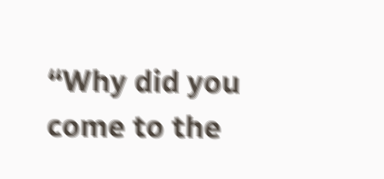“Why did you come to the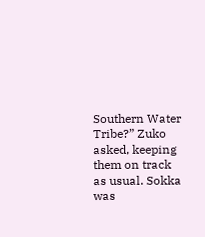Southern Water Tribe?” Zuko asked, keeping them on track as usual. Sokka was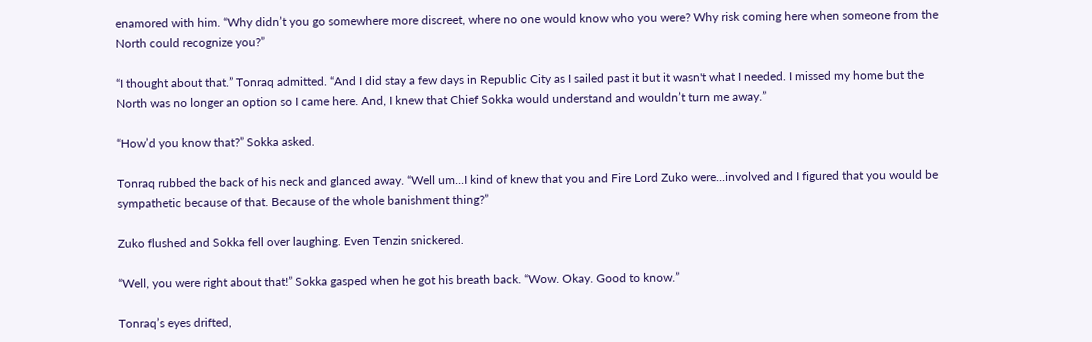enamored with him. “Why didn’t you go somewhere more discreet, where no one would know who you were? Why risk coming here when someone from the North could recognize you?”

“I thought about that.” Tonraq admitted. “And I did stay a few days in Republic City as I sailed past it but it wasn't what I needed. I missed my home but the North was no longer an option so I came here. And, I knew that Chief Sokka would understand and wouldn’t turn me away.”

“How’d you know that?” Sokka asked.

Tonraq rubbed the back of his neck and glanced away. “Well um...I kind of knew that you and Fire Lord Zuko were...involved and I figured that you would be sympathetic because of that. Because of the whole banishment thing?”

Zuko flushed and Sokka fell over laughing. Even Tenzin snickered.

“Well, you were right about that!” Sokka gasped when he got his breath back. “Wow. Okay. Good to know.”

Tonraq’s eyes drifted,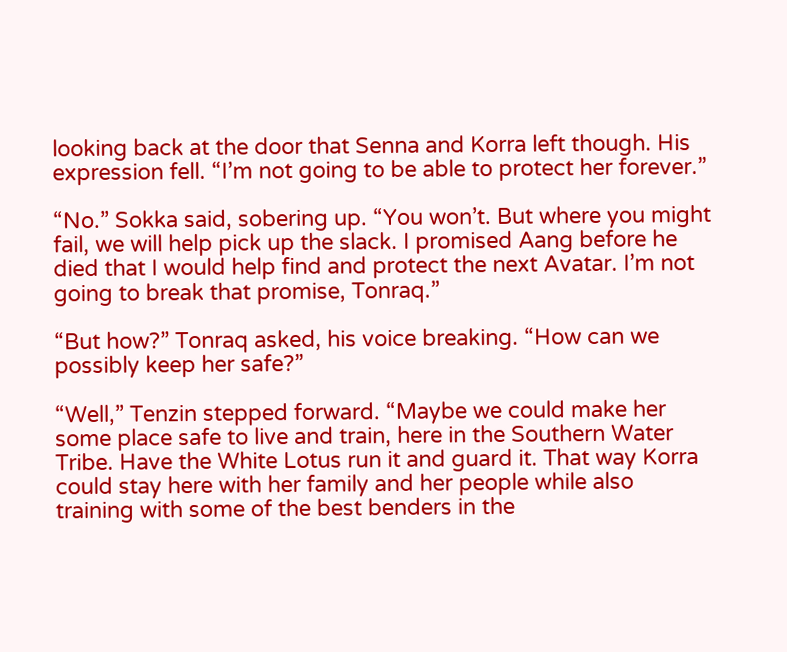looking back at the door that Senna and Korra left though. His expression fell. “I’m not going to be able to protect her forever.”

“No.” Sokka said, sobering up. “You won’t. But where you might fail, we will help pick up the slack. I promised Aang before he died that I would help find and protect the next Avatar. I’m not going to break that promise, Tonraq.”

“But how?” Tonraq asked, his voice breaking. “How can we possibly keep her safe?”

“Well,” Tenzin stepped forward. “Maybe we could make her some place safe to live and train, here in the Southern Water Tribe. Have the White Lotus run it and guard it. That way Korra could stay here with her family and her people while also training with some of the best benders in the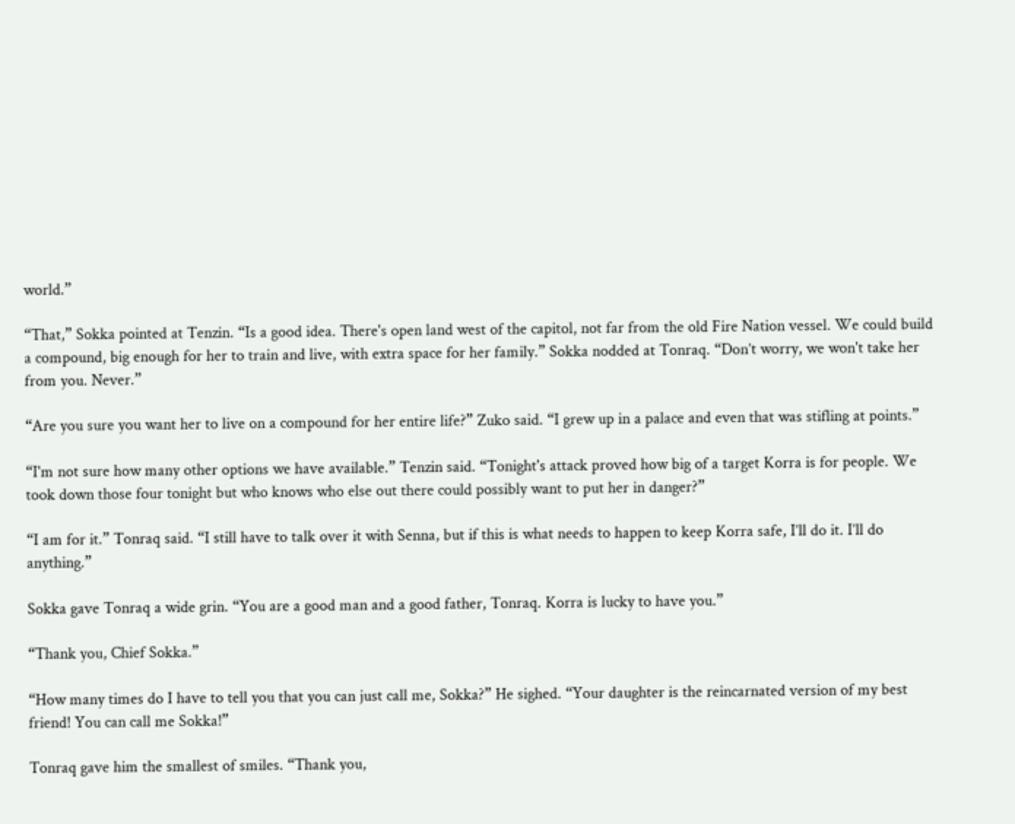world.”

“That,” Sokka pointed at Tenzin. “Is a good idea. There's open land west of the capitol, not far from the old Fire Nation vessel. We could build a compound, big enough for her to train and live, with extra space for her family.” Sokka nodded at Tonraq. “Don’t worry, we won't take her from you. Never.”

“Are you sure you want her to live on a compound for her entire life?” Zuko said. “I grew up in a palace and even that was stifling at points.”

“I'm not sure how many other options we have available.” Tenzin said. “Tonight's attack proved how big of a target Korra is for people. We took down those four tonight but who knows who else out there could possibly want to put her in danger?”

“I am for it.” Tonraq said. “I still have to talk over it with Senna, but if this is what needs to happen to keep Korra safe, I’ll do it. I’ll do anything.”

Sokka gave Tonraq a wide grin. “You are a good man and a good father, Tonraq. Korra is lucky to have you.”

“Thank you, Chief Sokka.”

“How many times do I have to tell you that you can just call me, Sokka?” He sighed. “Your daughter is the reincarnated version of my best friend! You can call me Sokka!”

Tonraq gave him the smallest of smiles. “Thank you,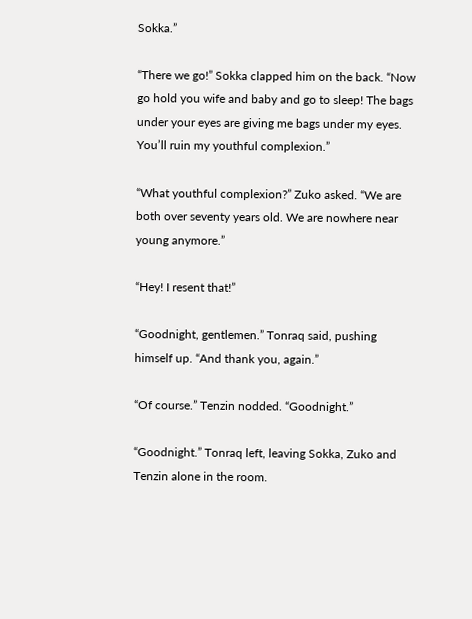Sokka.”

“There we go!” Sokka clapped him on the back. “Now go hold you wife and baby and go to sleep! The bags under your eyes are giving me bags under my eyes. You’ll ruin my youthful complexion.”

“What youthful complexion?” Zuko asked. “We are both over seventy years old. We are nowhere near young anymore.”

“Hey! I resent that!”

“Goodnight, gentlemen.” Tonraq said, pushing himself up. “And thank you, again.”

“Of course.” Tenzin nodded. “Goodnight.”

“Goodnight.” Tonraq left, leaving Sokka, Zuko and Tenzin alone in the room.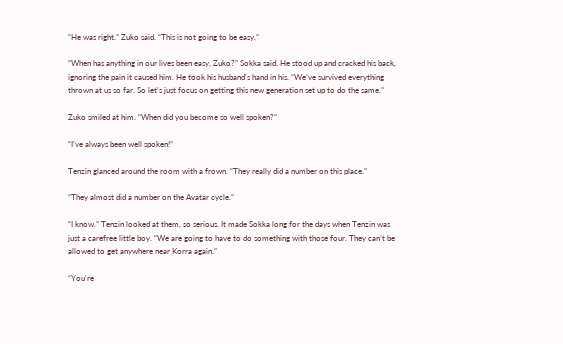“He was right.” Zuko said. “This is not going to be easy.”

“When has anything in our lives been easy, Zuko?” Sokka said. He stood up and cracked his back, ignoring the pain it caused him. He took his husband's hand in his. “We’ve survived everything thrown at us so far. So let’s just focus on getting this new generation set up to do the same.”

Zuko smiled at him. “When did you become so well spoken?”

“I’ve always been well spoken!”

Tenzin glanced around the room with a frown. “They really did a number on this place.”

“They almost did a number on the Avatar cycle.”

“I know.” Tenzin looked at them, so serious. It made Sokka long for the days when Tenzin was just a carefree little boy. “We are going to have to do something with those four. They can’t be allowed to get anywhere near Korra again.”

“You're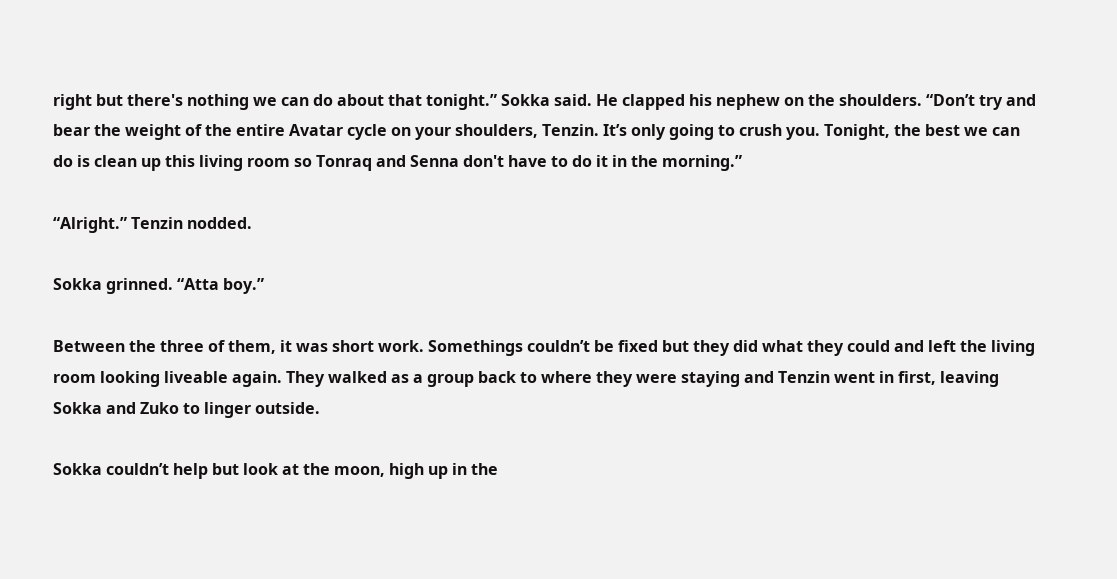right but there's nothing we can do about that tonight.” Sokka said. He clapped his nephew on the shoulders. “Don’t try and bear the weight of the entire Avatar cycle on your shoulders, Tenzin. It’s only going to crush you. Tonight, the best we can do is clean up this living room so Tonraq and Senna don't have to do it in the morning.”

“Alright.” Tenzin nodded.

Sokka grinned. “Atta boy.”

Between the three of them, it was short work. Somethings couldn’t be fixed but they did what they could and left the living room looking liveable again. They walked as a group back to where they were staying and Tenzin went in first, leaving Sokka and Zuko to linger outside.

Sokka couldn’t help but look at the moon, high up in the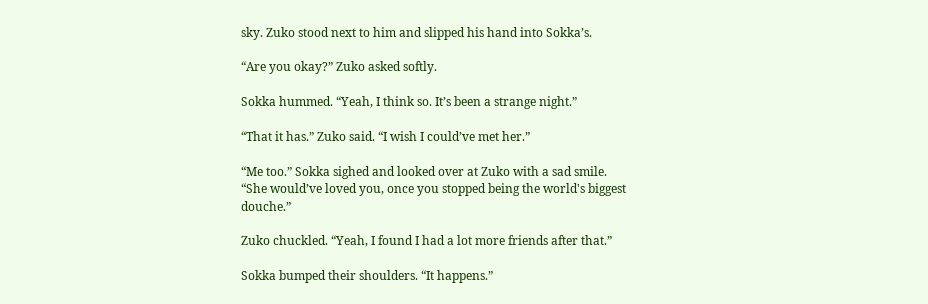sky. Zuko stood next to him and slipped his hand into Sokka’s.

“Are you okay?” Zuko asked softly.

Sokka hummed. “Yeah, I think so. It’s been a strange night.”

“That it has.” Zuko said. “I wish I could’ve met her.”

“Me too.” Sokka sighed and looked over at Zuko with a sad smile. “She would’ve loved you, once you stopped being the world's biggest douche.”

Zuko chuckled. “Yeah, I found I had a lot more friends after that.”

Sokka bumped their shoulders. “It happens.”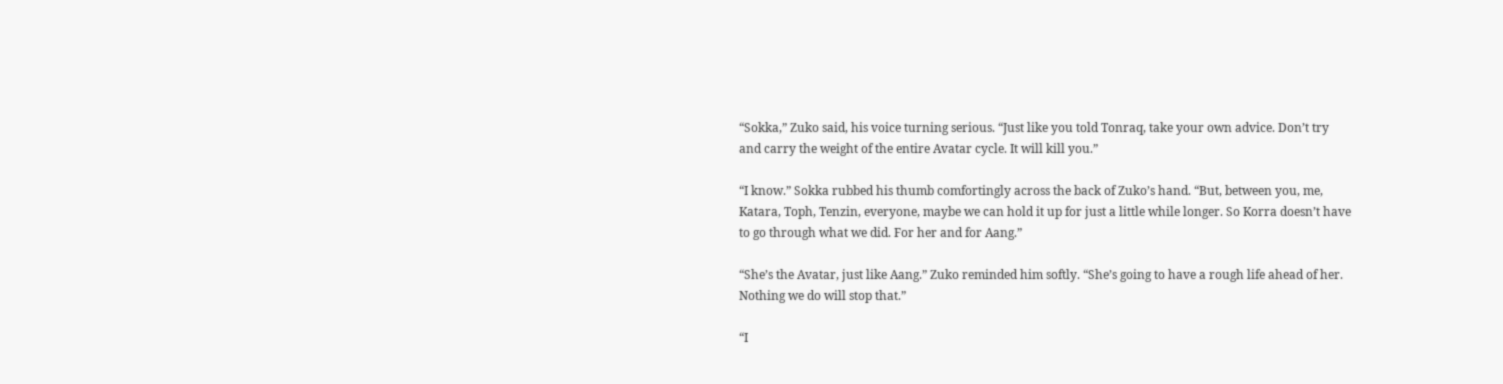“Sokka,” Zuko said, his voice turning serious. “Just like you told Tonraq, take your own advice. Don’t try and carry the weight of the entire Avatar cycle. It will kill you.”

“I know.” Sokka rubbed his thumb comfortingly across the back of Zuko’s hand. “But, between you, me, Katara, Toph, Tenzin, everyone, maybe we can hold it up for just a little while longer. So Korra doesn’t have to go through what we did. For her and for Aang.”

“She’s the Avatar, just like Aang.” Zuko reminded him softly. “She’s going to have a rough life ahead of her. Nothing we do will stop that.”

“I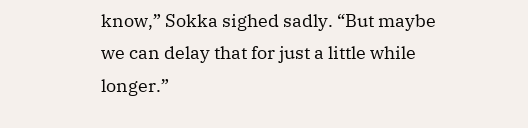know,” Sokka sighed sadly. “But maybe we can delay that for just a little while longer.”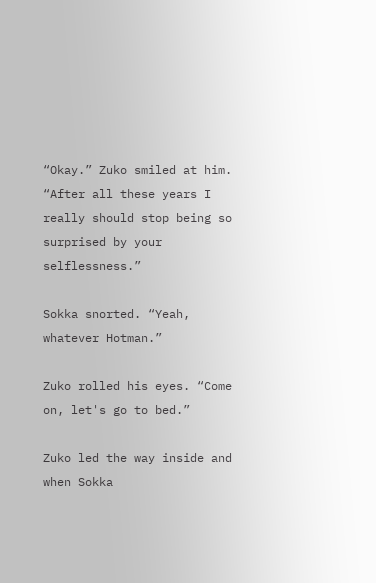“Okay.” Zuko smiled at him. “After all these years I really should stop being so surprised by your selflessness.”

Sokka snorted. “Yeah, whatever Hotman.”

Zuko rolled his eyes. “Come on, let's go to bed.”

Zuko led the way inside and when Sokka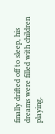finally drifted off to sleep, his dreams were filled with children playing.